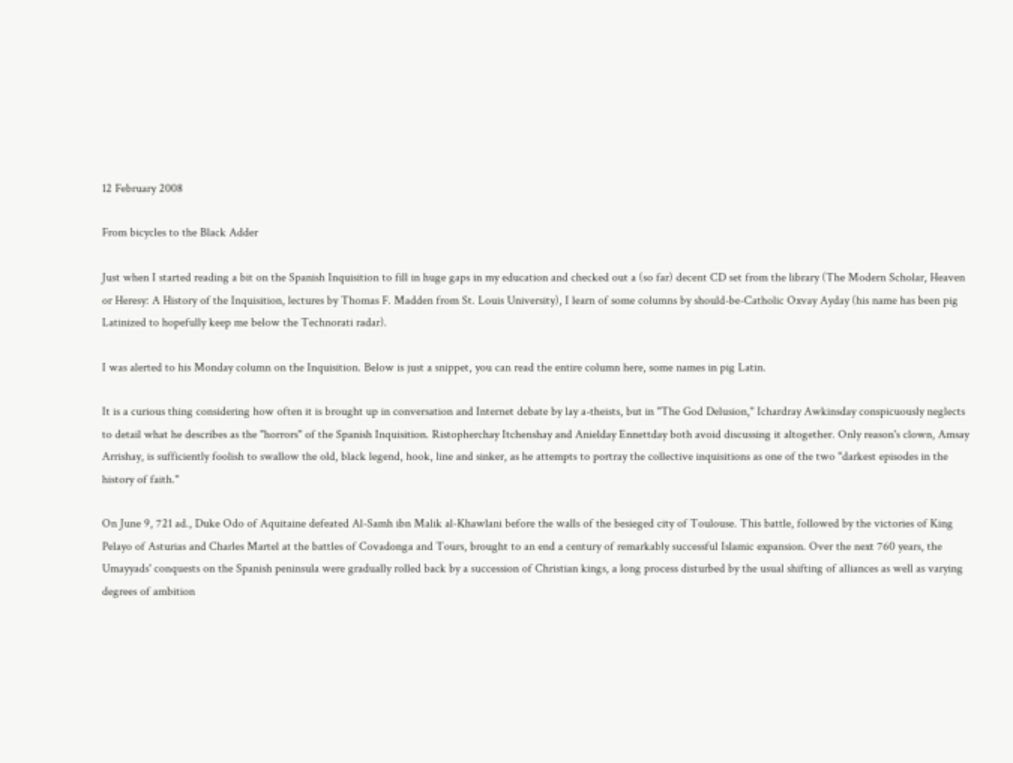12 February 2008

From bicycles to the Black Adder

Just when I started reading a bit on the Spanish Inquisition to fill in huge gaps in my education and checked out a (so far) decent CD set from the library (The Modern Scholar, Heaven or Heresy: A History of the Inquisition, lectures by Thomas F. Madden from St. Louis University), I learn of some columns by should-be-Catholic Oxvay Ayday (his name has been pig Latinized to hopefully keep me below the Technorati radar).

I was alerted to his Monday column on the Inquisition. Below is just a snippet, you can read the entire column here, some names in pig Latin.

It is a curious thing considering how often it is brought up in conversation and Internet debate by lay a-theists, but in "The God Delusion," Ichardray Awkinsday conspicuously neglects to detail what he describes as the "horrors" of the Spanish Inquisition. Ristopherchay Itchenshay and Anielday Ennettday both avoid discussing it altogether. Only reason's clown, Amsay Arrishay, is sufficiently foolish to swallow the old, black legend, hook, line and sinker, as he attempts to portray the collective inquisitions as one of the two "darkest episodes in the history of faith."

On June 9, 721 ad., Duke Odo of Aquitaine defeated Al-Samh ibn Malik al-Khawlani before the walls of the besieged city of Toulouse. This battle, followed by the victories of King Pelayo of Asturias and Charles Martel at the battles of Covadonga and Tours, brought to an end a century of remarkably successful Islamic expansion. Over the next 760 years, the Umayyads' conquests on the Spanish peninsula were gradually rolled back by a succession of Christian kings, a long process disturbed by the usual shifting of alliances as well as varying degrees of ambition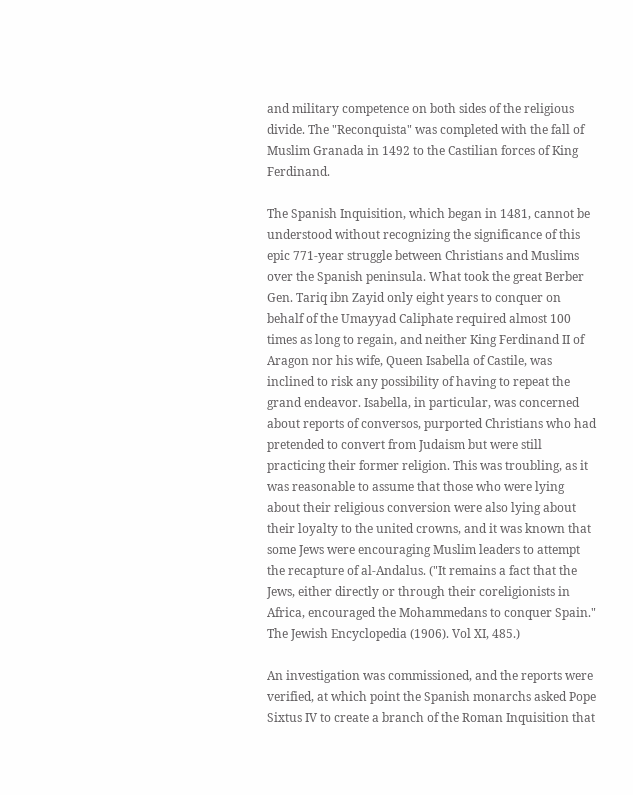and military competence on both sides of the religious divide. The "Reconquista" was completed with the fall of Muslim Granada in 1492 to the Castilian forces of King Ferdinand.

The Spanish Inquisition, which began in 1481, cannot be understood without recognizing the significance of this epic 771-year struggle between Christians and Muslims over the Spanish peninsula. What took the great Berber Gen. Tariq ibn Zayid only eight years to conquer on behalf of the Umayyad Caliphate required almost 100 times as long to regain, and neither King Ferdinand II of Aragon nor his wife, Queen Isabella of Castile, was inclined to risk any possibility of having to repeat the grand endeavor. Isabella, in particular, was concerned about reports of conversos, purported Christians who had pretended to convert from Judaism but were still practicing their former religion. This was troubling, as it was reasonable to assume that those who were lying about their religious conversion were also lying about their loyalty to the united crowns, and it was known that some Jews were encouraging Muslim leaders to attempt the recapture of al-Andalus. ("It remains a fact that the Jews, either directly or through their coreligionists in Africa, encouraged the Mohammedans to conquer Spain." The Jewish Encyclopedia (1906). Vol XI, 485.)

An investigation was commissioned, and the reports were verified, at which point the Spanish monarchs asked Pope Sixtus IV to create a branch of the Roman Inquisition that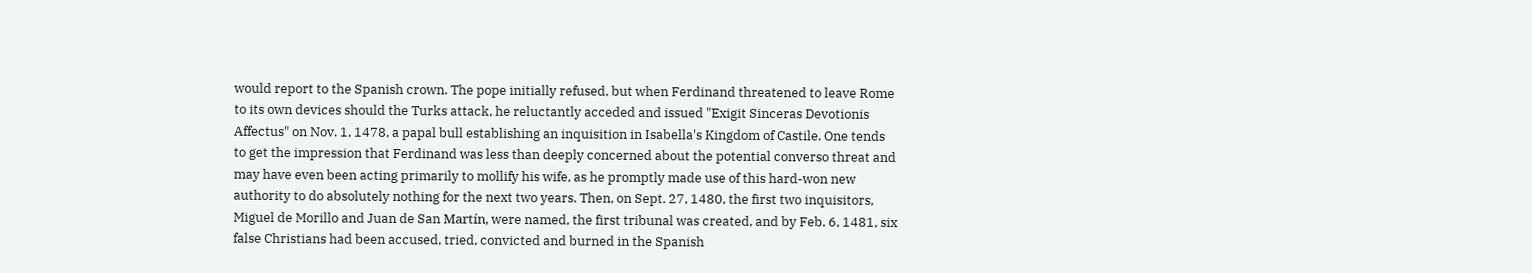would report to the Spanish crown. The pope initially refused, but when Ferdinand threatened to leave Rome to its own devices should the Turks attack, he reluctantly acceded and issued "Exigit Sinceras Devotionis Affectus" on Nov. 1, 1478, a papal bull establishing an inquisition in Isabella's Kingdom of Castile. One tends to get the impression that Ferdinand was less than deeply concerned about the potential converso threat and may have even been acting primarily to mollify his wife, as he promptly made use of this hard-won new authority to do absolutely nothing for the next two years. Then, on Sept. 27, 1480, the first two inquisitors, Miguel de Morillo and Juan de San Martín, were named, the first tribunal was created, and by Feb. 6, 1481, six false Christians had been accused, tried, convicted and burned in the Spanish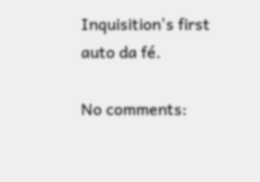Inquisition's first auto da fé.

No comments: